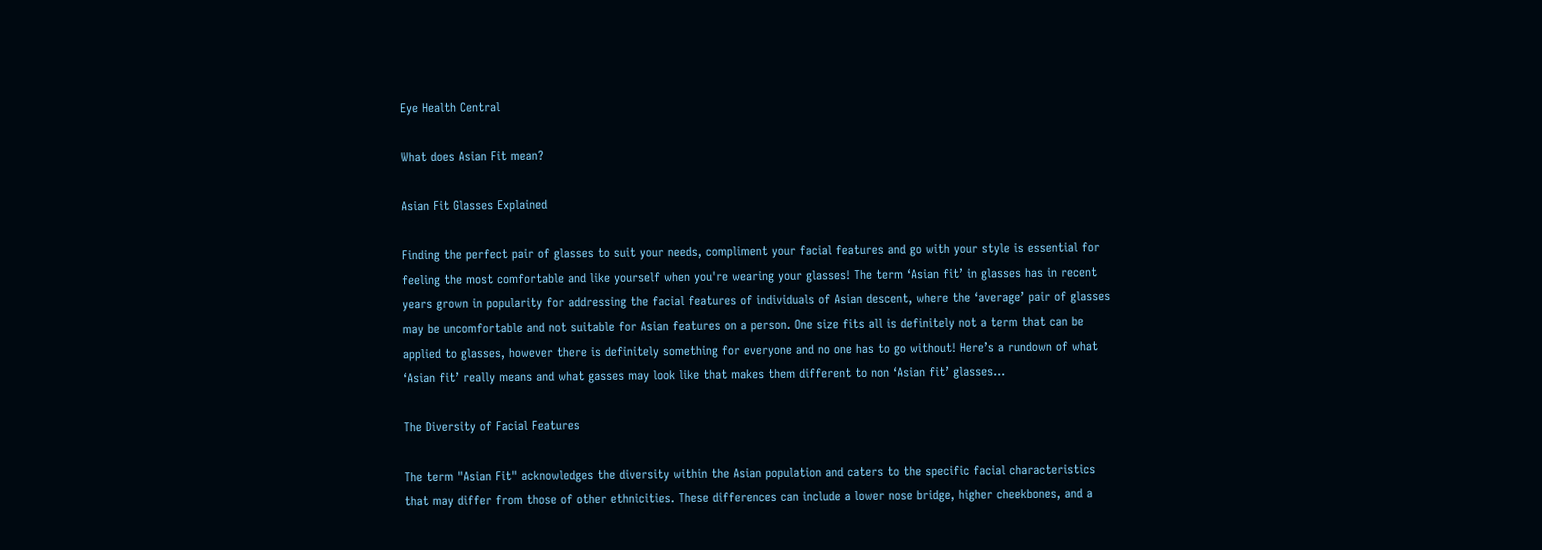Eye Health Central

What does Asian Fit mean?

Asian Fit Glasses Explained

Finding the perfect pair of glasses to suit your needs, compliment your facial features and go with your style is essential for feeling the most comfortable and like yourself when you're wearing your glasses! The term ‘Asian fit’ in glasses has in recent years grown in popularity for addressing the facial features of individuals of Asian descent, where the ‘average’ pair of glasses may be uncomfortable and not suitable for Asian features on a person. One size fits all is definitely not a term that can be applied to glasses, however there is definitely something for everyone and no one has to go without! Here’s a rundown of what ‘Asian fit’ really means and what gasses may look like that makes them different to non ‘Asian fit’ glasses…

The Diversity of Facial Features

The term "Asian Fit" acknowledges the diversity within the Asian population and caters to the specific facial characteristics that may differ from those of other ethnicities. These differences can include a lower nose bridge, higher cheekbones, and a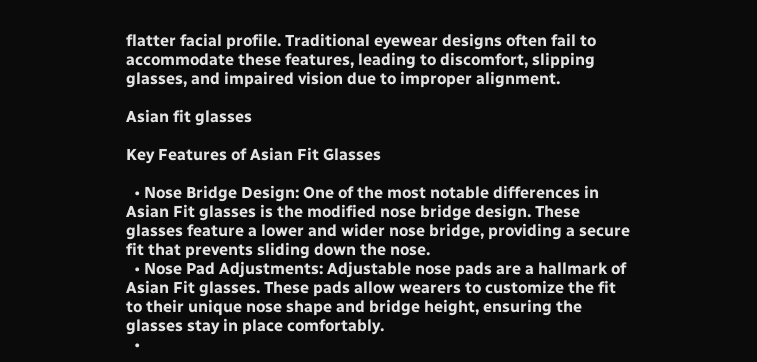flatter facial profile. Traditional eyewear designs often fail to accommodate these features, leading to discomfort, slipping glasses, and impaired vision due to improper alignment.

Asian fit glasses

Key Features of Asian Fit Glasses

  • Nose Bridge Design: One of the most notable differences in Asian Fit glasses is the modified nose bridge design. These glasses feature a lower and wider nose bridge, providing a secure fit that prevents sliding down the nose.
  • Nose Pad Adjustments: Adjustable nose pads are a hallmark of Asian Fit glasses. These pads allow wearers to customize the fit to their unique nose shape and bridge height, ensuring the glasses stay in place comfortably.
  •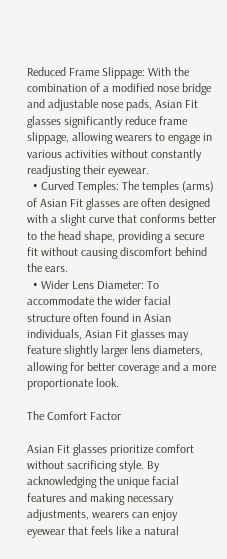Reduced Frame Slippage: With the combination of a modified nose bridge and adjustable nose pads, Asian Fit glasses significantly reduce frame slippage, allowing wearers to engage in various activities without constantly readjusting their eyewear.
  • Curved Temples: The temples (arms) of Asian Fit glasses are often designed with a slight curve that conforms better to the head shape, providing a secure fit without causing discomfort behind the ears.
  • Wider Lens Diameter: To accommodate the wider facial structure often found in Asian individuals, Asian Fit glasses may feature slightly larger lens diameters, allowing for better coverage and a more proportionate look.

The Comfort Factor

Asian Fit glasses prioritize comfort without sacrificing style. By acknowledging the unique facial features and making necessary adjustments, wearers can enjoy eyewear that feels like a natural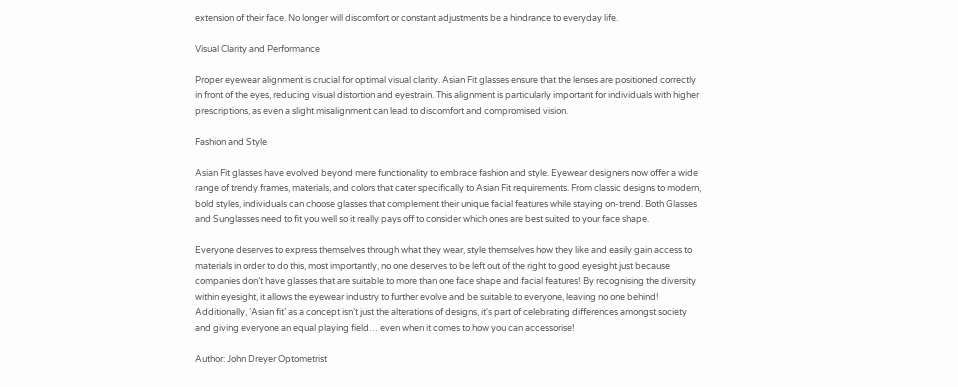extension of their face. No longer will discomfort or constant adjustments be a hindrance to everyday life.

Visual Clarity and Performance

Proper eyewear alignment is crucial for optimal visual clarity. Asian Fit glasses ensure that the lenses are positioned correctly in front of the eyes, reducing visual distortion and eyestrain. This alignment is particularly important for individuals with higher prescriptions, as even a slight misalignment can lead to discomfort and compromised vision.

Fashion and Style

Asian Fit glasses have evolved beyond mere functionality to embrace fashion and style. Eyewear designers now offer a wide range of trendy frames, materials, and colors that cater specifically to Asian Fit requirements. From classic designs to modern, bold styles, individuals can choose glasses that complement their unique facial features while staying on-trend. Both Glasses and Sunglasses need to fit you well so it really pays off to consider which ones are best suited to your face shape.

Everyone deserves to express themselves through what they wear, style themselves how they like and easily gain access to materials in order to do this, most importantly, no one deserves to be left out of the right to good eyesight just because companies don’t have glasses that are suitable to more than one face shape and facial features! By recognising the diversity within eyesight, it allows the eyewear industry to further evolve and be suitable to everyone, leaving no one behind! Additionally, ‘Asian fit’ as a concept isn’t just the alterations of designs, it's part of celebrating differences amongst society and giving everyone an equal playing field… even when it comes to how you can accessorise!

Author: John Dreyer Optometrist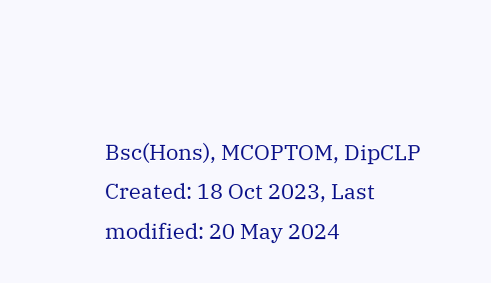Bsc(Hons), MCOPTOM, DipCLP
Created: 18 Oct 2023, Last modified: 20 May 2024